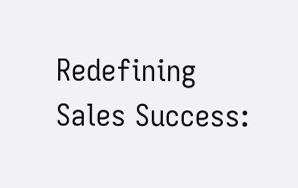Redefining Sales Success: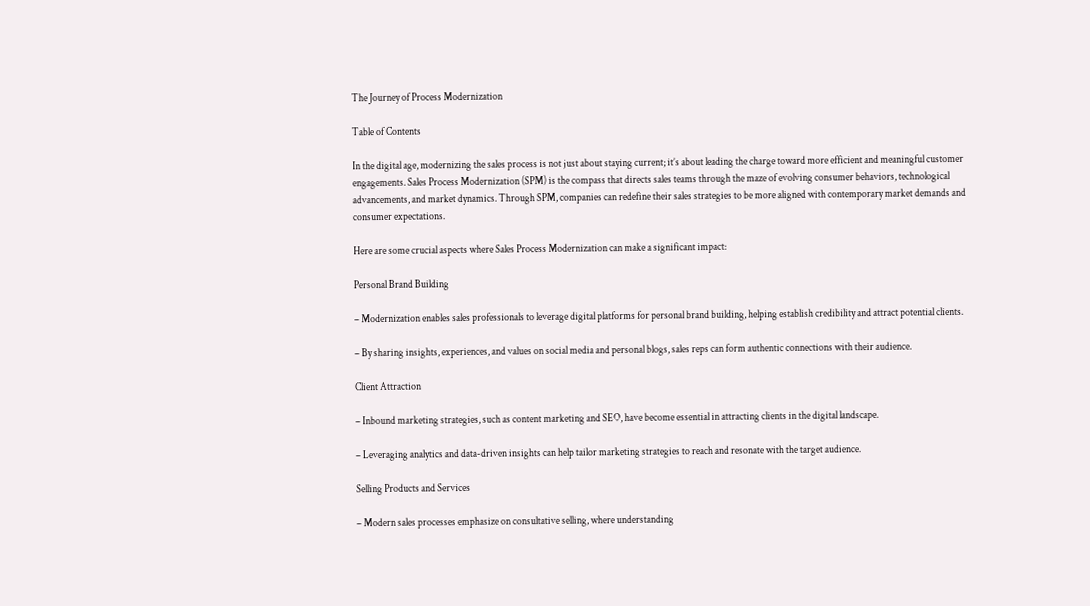The Journey of Process Modernization

Table of Contents

In the digital age, modernizing the sales process is not just about staying current; it’s about leading the charge toward more efficient and meaningful customer engagements. Sales Process Modernization (SPM) is the compass that directs sales teams through the maze of evolving consumer behaviors, technological advancements, and market dynamics. Through SPM, companies can redefine their sales strategies to be more aligned with contemporary market demands and consumer expectations.

Here are some crucial aspects where Sales Process Modernization can make a significant impact:

Personal Brand Building

– Modernization enables sales professionals to leverage digital platforms for personal brand building, helping establish credibility and attract potential clients.

– By sharing insights, experiences, and values on social media and personal blogs, sales reps can form authentic connections with their audience.

Client Attraction

– Inbound marketing strategies, such as content marketing and SEO, have become essential in attracting clients in the digital landscape.

– Leveraging analytics and data-driven insights can help tailor marketing strategies to reach and resonate with the target audience.

Selling Products and Services

– Modern sales processes emphasize on consultative selling, where understanding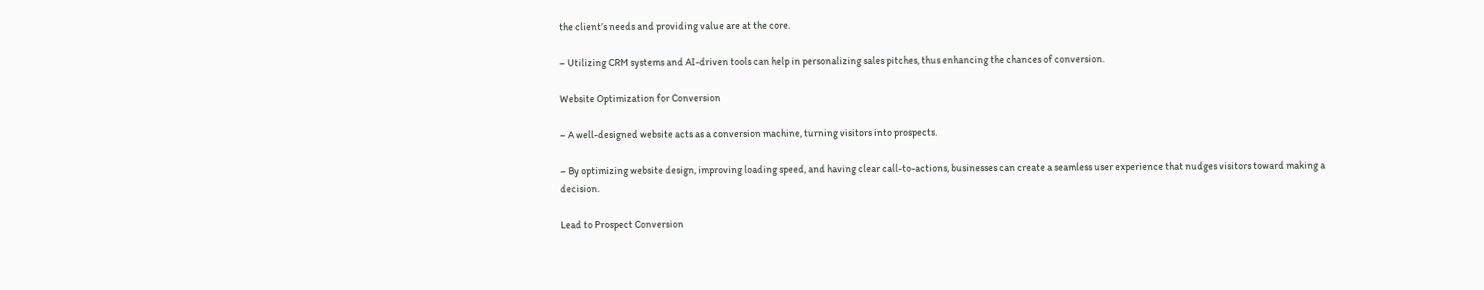the client’s needs and providing value are at the core.

– Utilizing CRM systems and AI-driven tools can help in personalizing sales pitches, thus enhancing the chances of conversion.

Website Optimization for Conversion

– A well-designed website acts as a conversion machine, turning visitors into prospects.

– By optimizing website design, improving loading speed, and having clear call-to-actions, businesses can create a seamless user experience that nudges visitors toward making a decision.

Lead to Prospect Conversion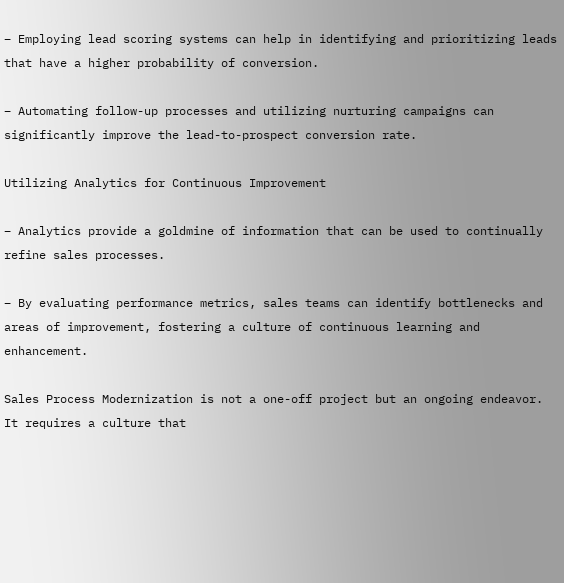– Employing lead scoring systems can help in identifying and prioritizing leads that have a higher probability of conversion.

– Automating follow-up processes and utilizing nurturing campaigns can significantly improve the lead-to-prospect conversion rate.

Utilizing Analytics for Continuous Improvement

– Analytics provide a goldmine of information that can be used to continually refine sales processes.

– By evaluating performance metrics, sales teams can identify bottlenecks and areas of improvement, fostering a culture of continuous learning and enhancement.

Sales Process Modernization is not a one-off project but an ongoing endeavor. It requires a culture that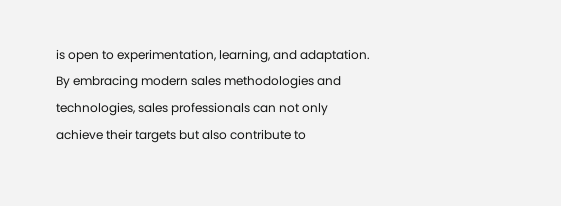is open to experimentation, learning, and adaptation. By embracing modern sales methodologies and technologies, sales professionals can not only achieve their targets but also contribute to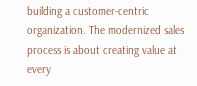building a customer-centric organization. The modernized sales process is about creating value at every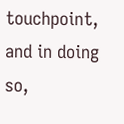touchpoint, and in doing so,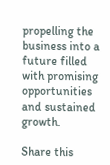propelling the business into a future filled with promising opportunities and sustained growth.

Share this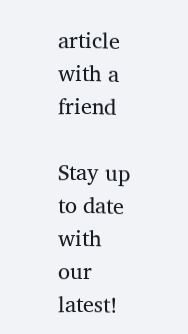article with a friend

Stay up to date with our latest!